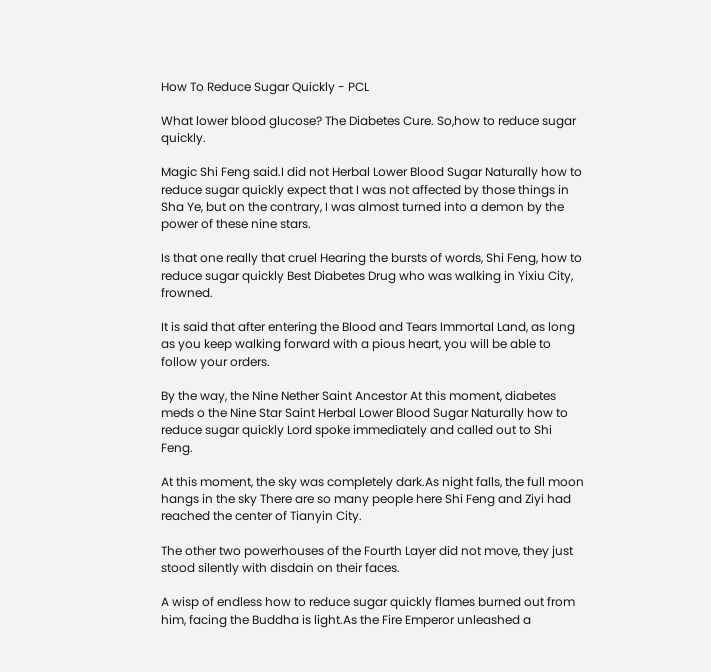How To Reduce Sugar Quickly - PCL

What lower blood glucose? The Diabetes Cure. So,how to reduce sugar quickly.

Magic Shi Feng said.I did not Herbal Lower Blood Sugar Naturally how to reduce sugar quickly expect that I was not affected by those things in Sha Ye, but on the contrary, I was almost turned into a demon by the power of these nine stars.

Is that one really that cruel Hearing the bursts of words, Shi Feng, how to reduce sugar quickly Best Diabetes Drug who was walking in Yixiu City, frowned.

It is said that after entering the Blood and Tears Immortal Land, as long as you keep walking forward with a pious heart, you will be able to follow your orders.

By the way, the Nine Nether Saint Ancestor At this moment, diabetes meds o the Nine Star Saint Herbal Lower Blood Sugar Naturally how to reduce sugar quickly Lord spoke immediately and called out to Shi Feng.

At this moment, the sky was completely dark.As night falls, the full moon hangs in the sky There are so many people here Shi Feng and Ziyi had reached the center of Tianyin City.

The other two powerhouses of the Fourth Layer did not move, they just stood silently with disdain on their faces.

A wisp of endless how to reduce sugar quickly flames burned out from him, facing the Buddha is light.As the Fire Emperor unleashed a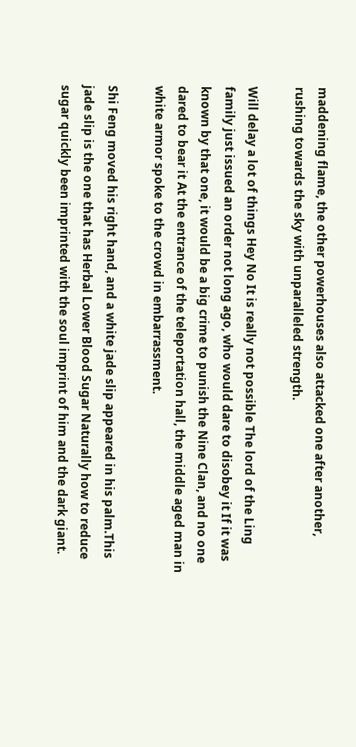maddening flame, the other powerhouses also attacked one after another, rushing towards the sky with unparalleled strength.

Will delay a lot of things Hey No It is really not possible The lord of the Ling family just issued an order not long ago, who would dare to disobey it If it was known by that one, it would be a big crime to punish the Nine Clan, and no one dared to bear it At the entrance of the teleportation hall, the middle aged man in white armor spoke to the crowd in embarrassment.

Shi Feng moved his right hand, and a white jade slip appeared in his palm.This jade slip is the one that has Herbal Lower Blood Sugar Naturally how to reduce sugar quickly been imprinted with the soul imprint of him and the dark giant.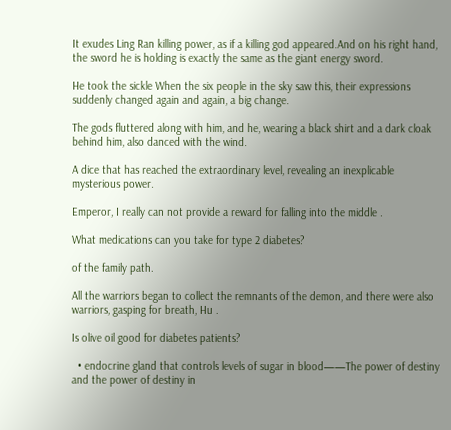It exudes Ling Ran killing power, as if a killing god appeared.And on his right hand, the sword he is holding is exactly the same as the giant energy sword.

He took the sickle When the six people in the sky saw this, their expressions suddenly changed again and again, a big change.

The gods fluttered along with him, and he, wearing a black shirt and a dark cloak behind him, also danced with the wind.

A dice that has reached the extraordinary level, revealing an inexplicable mysterious power.

Emperor, I really can not provide a reward for falling into the middle .

What medications can you take for type 2 diabetes?

of the family path.

All the warriors began to collect the remnants of the demon, and there were also warriors, gasping for breath, Hu .

Is olive oil good for diabetes patients?

  • endocrine gland that controls levels of sugar in blood——The power of destiny and the power of destiny in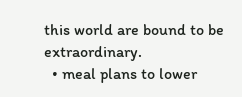this world are bound to be extraordinary.
  • meal plans to lower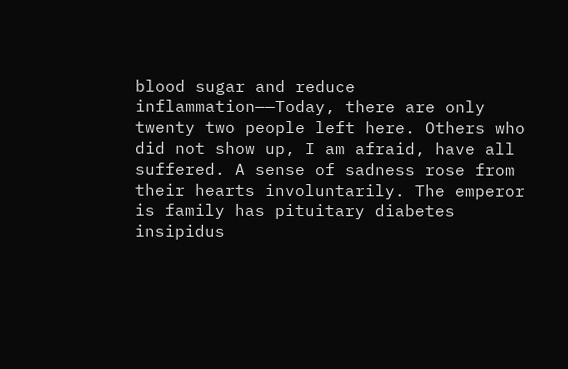blood sugar and reduce inflammation——Today, there are only twenty two people left here. Others who did not show up, I am afraid, have all suffered. A sense of sadness rose from their hearts involuntarily. The emperor is family has pituitary diabetes insipidus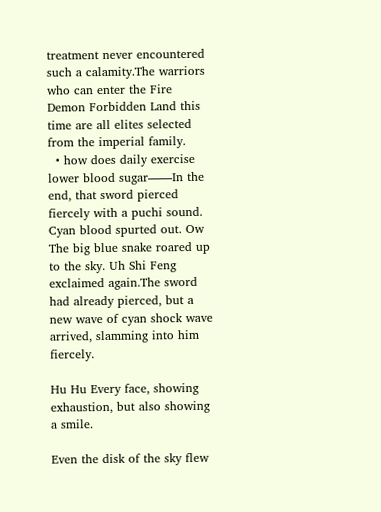treatment never encountered such a calamity.The warriors who can enter the Fire Demon Forbidden Land this time are all elites selected from the imperial family.
  • how does daily exercise lower blood sugar——In the end, that sword pierced fiercely with a puchi sound. Cyan blood spurted out. Ow The big blue snake roared up to the sky. Uh Shi Feng exclaimed again.The sword had already pierced, but a new wave of cyan shock wave arrived, slamming into him fiercely.

Hu Hu Every face, showing exhaustion, but also showing a smile.

Even the disk of the sky flew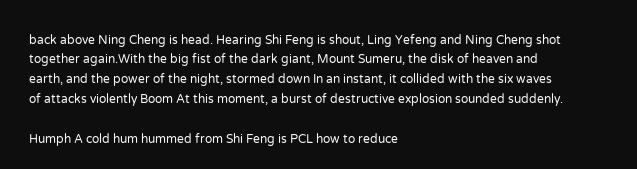back above Ning Cheng is head. Hearing Shi Feng is shout, Ling Yefeng and Ning Cheng shot together again.With the big fist of the dark giant, Mount Sumeru, the disk of heaven and earth, and the power of the night, stormed down In an instant, it collided with the six waves of attacks violently Boom At this moment, a burst of destructive explosion sounded suddenly.

Humph A cold hum hummed from Shi Feng is PCL how to reduce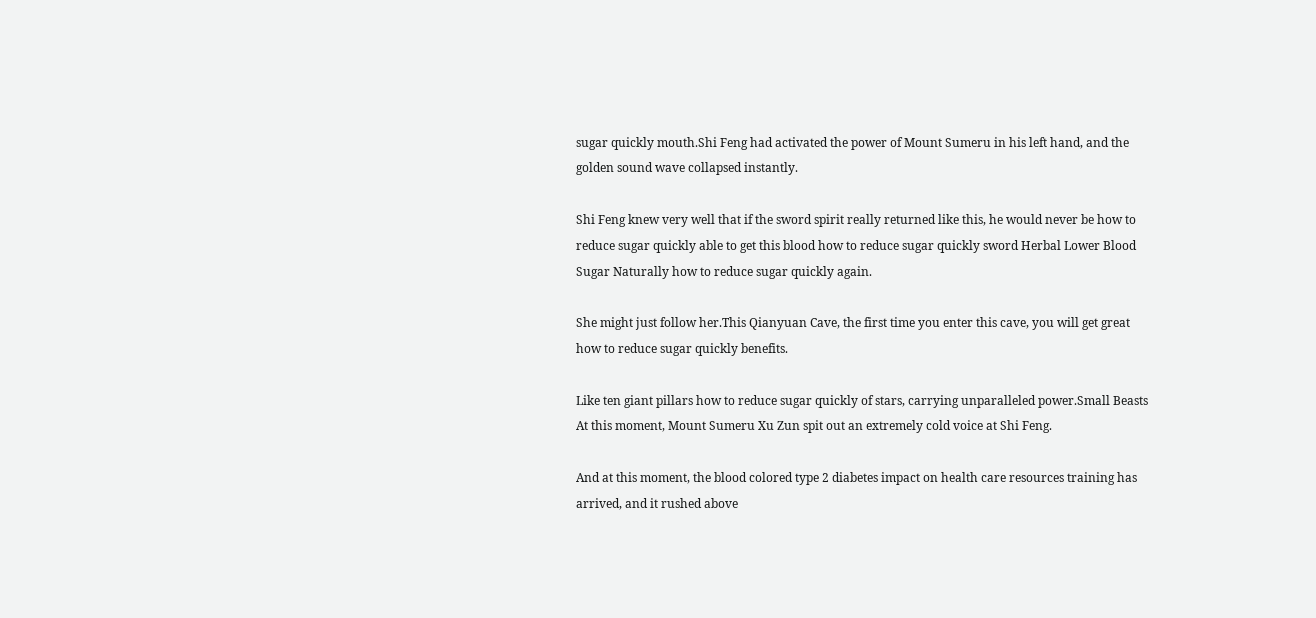sugar quickly mouth.Shi Feng had activated the power of Mount Sumeru in his left hand, and the golden sound wave collapsed instantly.

Shi Feng knew very well that if the sword spirit really returned like this, he would never be how to reduce sugar quickly able to get this blood how to reduce sugar quickly sword Herbal Lower Blood Sugar Naturally how to reduce sugar quickly again.

She might just follow her.This Qianyuan Cave, the first time you enter this cave, you will get great how to reduce sugar quickly benefits.

Like ten giant pillars how to reduce sugar quickly of stars, carrying unparalleled power.Small Beasts At this moment, Mount Sumeru Xu Zun spit out an extremely cold voice at Shi Feng.

And at this moment, the blood colored type 2 diabetes impact on health care resources training has arrived, and it rushed above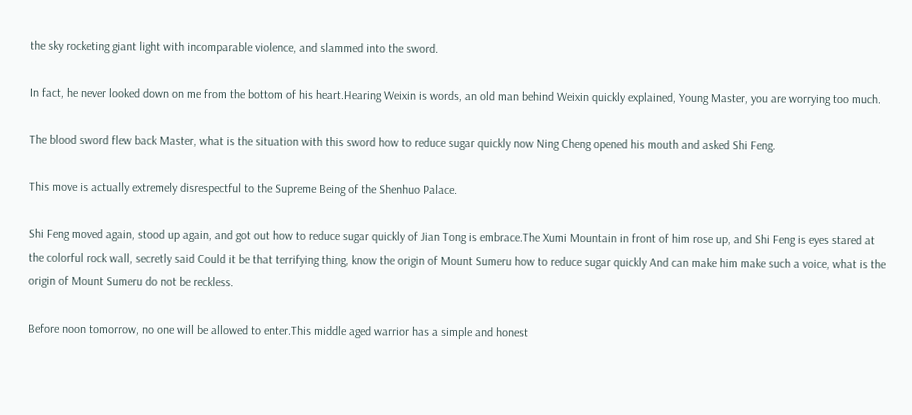the sky rocketing giant light with incomparable violence, and slammed into the sword.

In fact, he never looked down on me from the bottom of his heart.Hearing Weixin is words, an old man behind Weixin quickly explained, Young Master, you are worrying too much.

The blood sword flew back Master, what is the situation with this sword how to reduce sugar quickly now Ning Cheng opened his mouth and asked Shi Feng.

This move is actually extremely disrespectful to the Supreme Being of the Shenhuo Palace.

Shi Feng moved again, stood up again, and got out how to reduce sugar quickly of Jian Tong is embrace.The Xumi Mountain in front of him rose up, and Shi Feng is eyes stared at the colorful rock wall, secretly said Could it be that terrifying thing, know the origin of Mount Sumeru how to reduce sugar quickly And can make him make such a voice, what is the origin of Mount Sumeru do not be reckless.

Before noon tomorrow, no one will be allowed to enter.This middle aged warrior has a simple and honest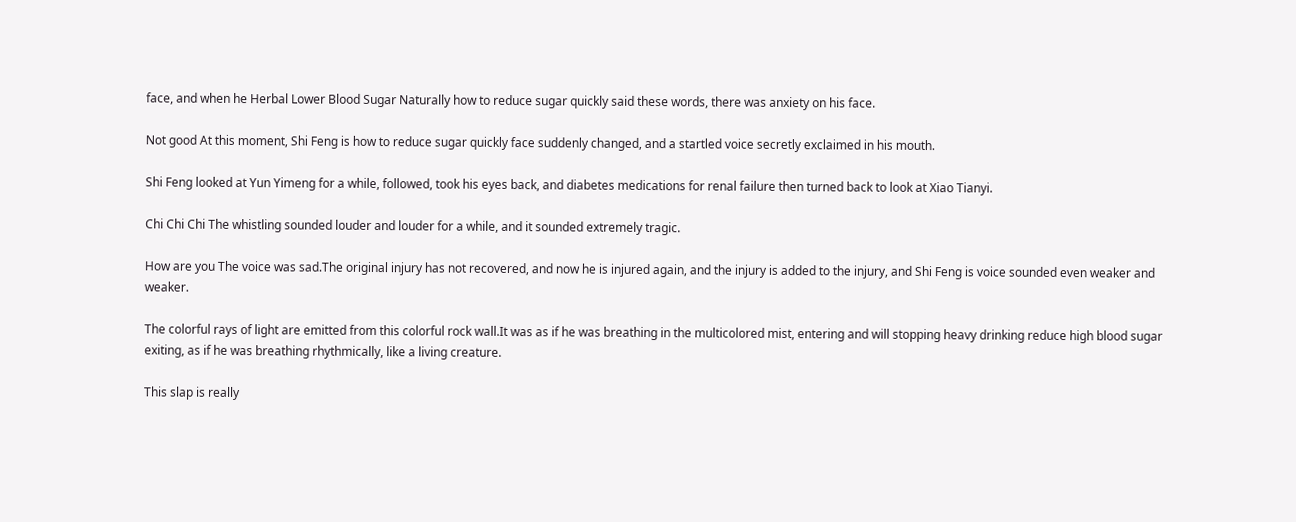face, and when he Herbal Lower Blood Sugar Naturally how to reduce sugar quickly said these words, there was anxiety on his face.

Not good At this moment, Shi Feng is how to reduce sugar quickly face suddenly changed, and a startled voice secretly exclaimed in his mouth.

Shi Feng looked at Yun Yimeng for a while, followed, took his eyes back, and diabetes medications for renal failure then turned back to look at Xiao Tianyi.

Chi Chi Chi The whistling sounded louder and louder for a while, and it sounded extremely tragic.

How are you The voice was sad.The original injury has not recovered, and now he is injured again, and the injury is added to the injury, and Shi Feng is voice sounded even weaker and weaker.

The colorful rays of light are emitted from this colorful rock wall.It was as if he was breathing in the multicolored mist, entering and will stopping heavy drinking reduce high blood sugar exiting, as if he was breathing rhythmically, like a living creature.

This slap is really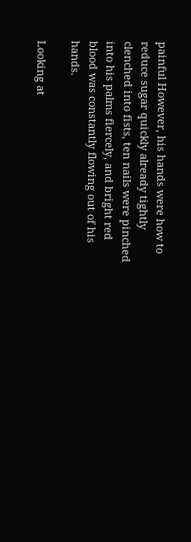painful However, his hands were how to reduce sugar quickly already tightly clenched into fists, ten nails were pinched into his palms fiercely, and bright red blood was constantly flowing out of his hands.

Looking at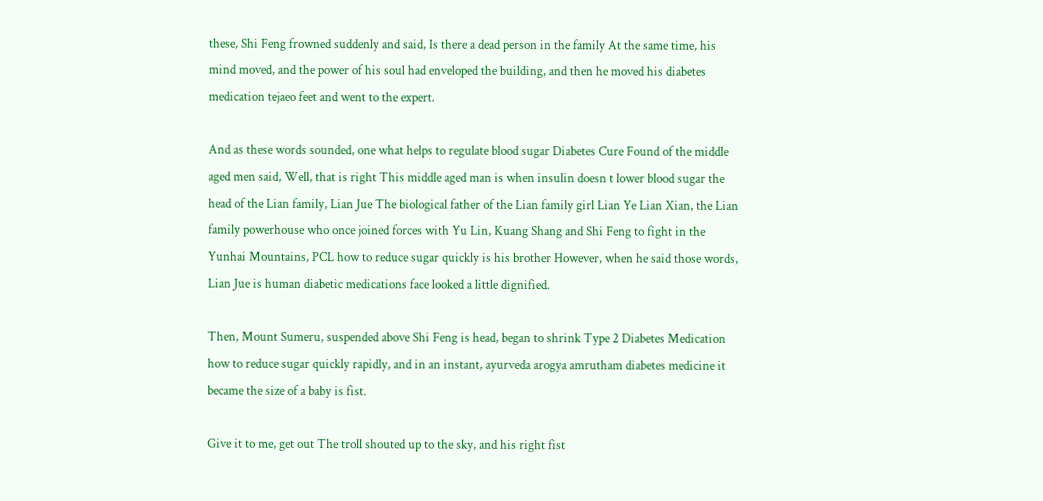these, Shi Feng frowned suddenly and said, Is there a dead person in the family At the same time, his mind moved, and the power of his soul had enveloped the building, and then he moved his diabetes medication tejaeo feet and went to the expert.

And as these words sounded, one what helps to regulate blood sugar Diabetes Cure Found of the middle aged men said, Well, that is right This middle aged man is when insulin doesn t lower blood sugar the head of the Lian family, Lian Jue The biological father of the Lian family girl Lian Ye Lian Xian, the Lian family powerhouse who once joined forces with Yu Lin, Kuang Shang and Shi Feng to fight in the Yunhai Mountains, PCL how to reduce sugar quickly is his brother However, when he said those words, Lian Jue is human diabetic medications face looked a little dignified.

Then, Mount Sumeru, suspended above Shi Feng is head, began to shrink Type 2 Diabetes Medication how to reduce sugar quickly rapidly, and in an instant, ayurveda arogya amrutham diabetes medicine it became the size of a baby is fist.

Give it to me, get out The troll shouted up to the sky, and his right fist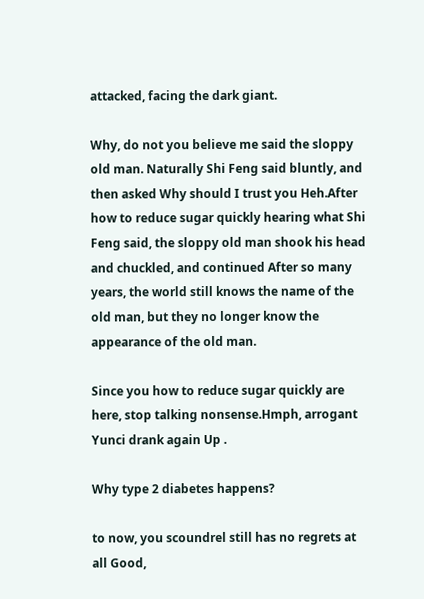attacked, facing the dark giant.

Why, do not you believe me said the sloppy old man. Naturally Shi Feng said bluntly, and then asked Why should I trust you Heh.After how to reduce sugar quickly hearing what Shi Feng said, the sloppy old man shook his head and chuckled, and continued After so many years, the world still knows the name of the old man, but they no longer know the appearance of the old man.

Since you how to reduce sugar quickly are here, stop talking nonsense.Hmph, arrogant Yunci drank again Up .

Why type 2 diabetes happens?

to now, you scoundrel still has no regrets at all Good,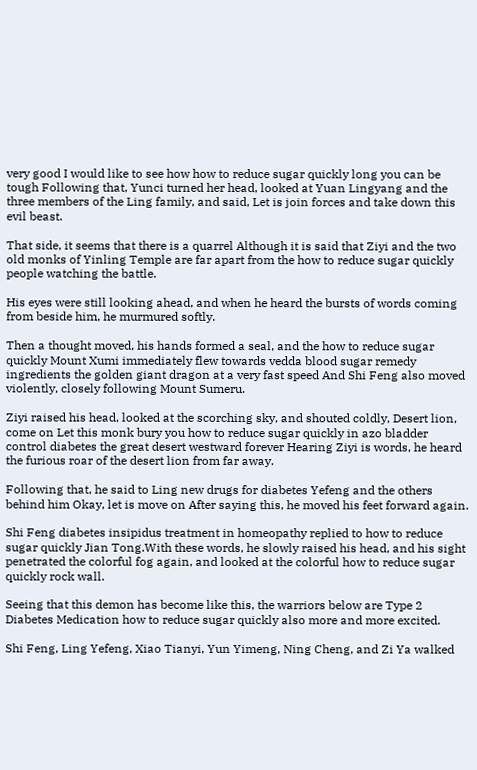very good I would like to see how how to reduce sugar quickly long you can be tough Following that, Yunci turned her head, looked at Yuan Lingyang and the three members of the Ling family, and said, Let is join forces and take down this evil beast.

That side, it seems that there is a quarrel Although it is said that Ziyi and the two old monks of Yinling Temple are far apart from the how to reduce sugar quickly people watching the battle.

His eyes were still looking ahead, and when he heard the bursts of words coming from beside him, he murmured softly.

Then a thought moved, his hands formed a seal, and the how to reduce sugar quickly Mount Xumi immediately flew towards vedda blood sugar remedy ingredients the golden giant dragon at a very fast speed And Shi Feng also moved violently, closely following Mount Sumeru.

Ziyi raised his head, looked at the scorching sky, and shouted coldly, Desert lion, come on Let this monk bury you how to reduce sugar quickly in azo bladder control diabetes the great desert westward forever Hearing Ziyi is words, he heard the furious roar of the desert lion from far away.

Following that, he said to Ling new drugs for diabetes Yefeng and the others behind him Okay, let is move on After saying this, he moved his feet forward again.

Shi Feng diabetes insipidus treatment in homeopathy replied to how to reduce sugar quickly Jian Tong.With these words, he slowly raised his head, and his sight penetrated the colorful fog again, and looked at the colorful how to reduce sugar quickly rock wall.

Seeing that this demon has become like this, the warriors below are Type 2 Diabetes Medication how to reduce sugar quickly also more and more excited.

Shi Feng, Ling Yefeng, Xiao Tianyi, Yun Yimeng, Ning Cheng, and Zi Ya walked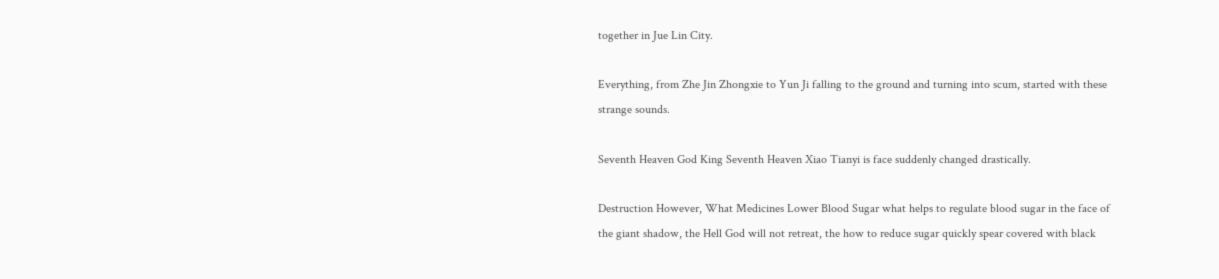together in Jue Lin City.

Everything, from Zhe Jin Zhongxie to Yun Ji falling to the ground and turning into scum, started with these strange sounds.

Seventh Heaven God King Seventh Heaven Xiao Tianyi is face suddenly changed drastically.

Destruction However, What Medicines Lower Blood Sugar what helps to regulate blood sugar in the face of the giant shadow, the Hell God will not retreat, the how to reduce sugar quickly spear covered with black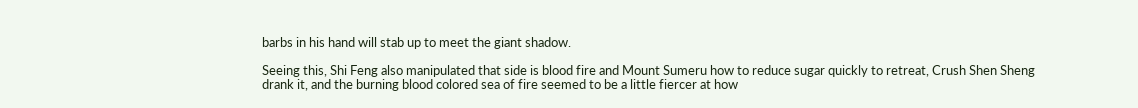barbs in his hand will stab up to meet the giant shadow.

Seeing this, Shi Feng also manipulated that side is blood fire and Mount Sumeru how to reduce sugar quickly to retreat, Crush Shen Sheng drank it, and the burning blood colored sea of fire seemed to be a little fiercer at how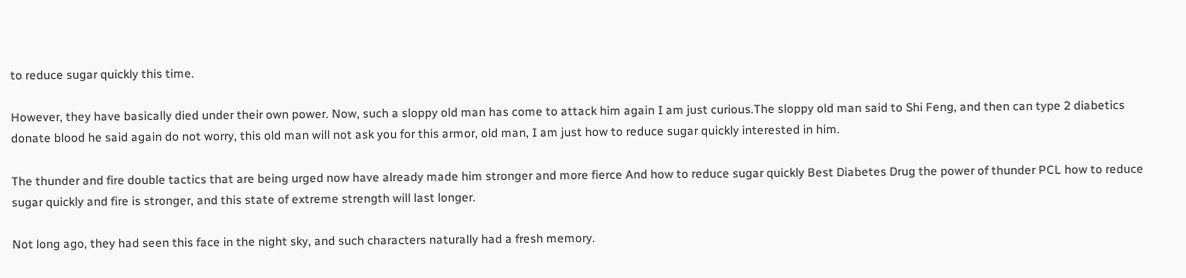to reduce sugar quickly this time.

However, they have basically died under their own power. Now, such a sloppy old man has come to attack him again I am just curious.The sloppy old man said to Shi Feng, and then can type 2 diabetics donate blood he said again do not worry, this old man will not ask you for this armor, old man, I am just how to reduce sugar quickly interested in him.

The thunder and fire double tactics that are being urged now have already made him stronger and more fierce And how to reduce sugar quickly Best Diabetes Drug the power of thunder PCL how to reduce sugar quickly and fire is stronger, and this state of extreme strength will last longer.

Not long ago, they had seen this face in the night sky, and such characters naturally had a fresh memory.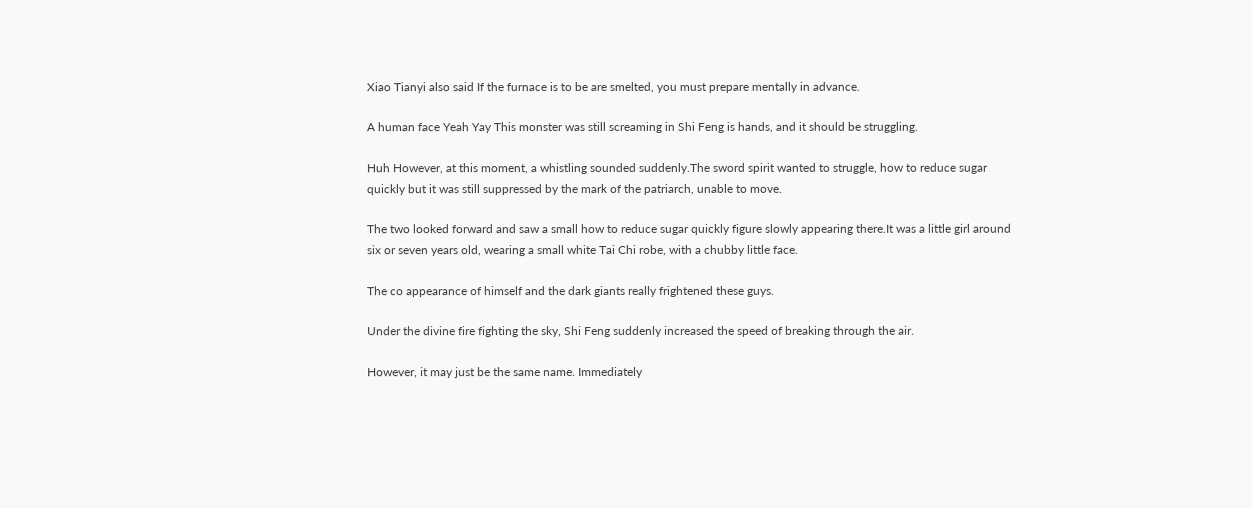Xiao Tianyi also said If the furnace is to be are smelted, you must prepare mentally in advance.

A human face Yeah Yay This monster was still screaming in Shi Feng is hands, and it should be struggling.

Huh However, at this moment, a whistling sounded suddenly.The sword spirit wanted to struggle, how to reduce sugar quickly but it was still suppressed by the mark of the patriarch, unable to move.

The two looked forward and saw a small how to reduce sugar quickly figure slowly appearing there.It was a little girl around six or seven years old, wearing a small white Tai Chi robe, with a chubby little face.

The co appearance of himself and the dark giants really frightened these guys.

Under the divine fire fighting the sky, Shi Feng suddenly increased the speed of breaking through the air.

However, it may just be the same name. Immediately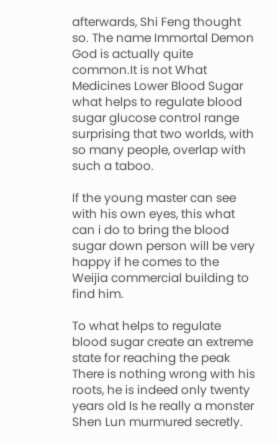afterwards, Shi Feng thought so. The name Immortal Demon God is actually quite common.It is not What Medicines Lower Blood Sugar what helps to regulate blood sugar glucose control range surprising that two worlds, with so many people, overlap with such a taboo.

If the young master can see with his own eyes, this what can i do to bring the blood sugar down person will be very happy if he comes to the Weijia commercial building to find him.

To what helps to regulate blood sugar create an extreme state for reaching the peak There is nothing wrong with his roots, he is indeed only twenty years old Is he really a monster Shen Lun murmured secretly.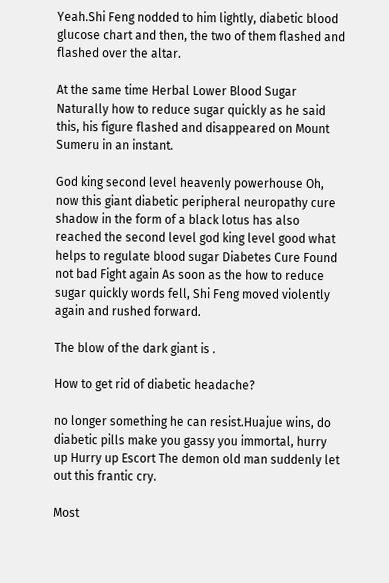Yeah.Shi Feng nodded to him lightly, diabetic blood glucose chart and then, the two of them flashed and flashed over the altar.

At the same time Herbal Lower Blood Sugar Naturally how to reduce sugar quickly as he said this, his figure flashed and disappeared on Mount Sumeru in an instant.

God king second level heavenly powerhouse Oh, now this giant diabetic peripheral neuropathy cure shadow in the form of a black lotus has also reached the second level god king level good what helps to regulate blood sugar Diabetes Cure Found not bad Fight again As soon as the how to reduce sugar quickly words fell, Shi Feng moved violently again and rushed forward.

The blow of the dark giant is .

How to get rid of diabetic headache?

no longer something he can resist.Huajue wins, do diabetic pills make you gassy you immortal, hurry up Hurry up Escort The demon old man suddenly let out this frantic cry.

Most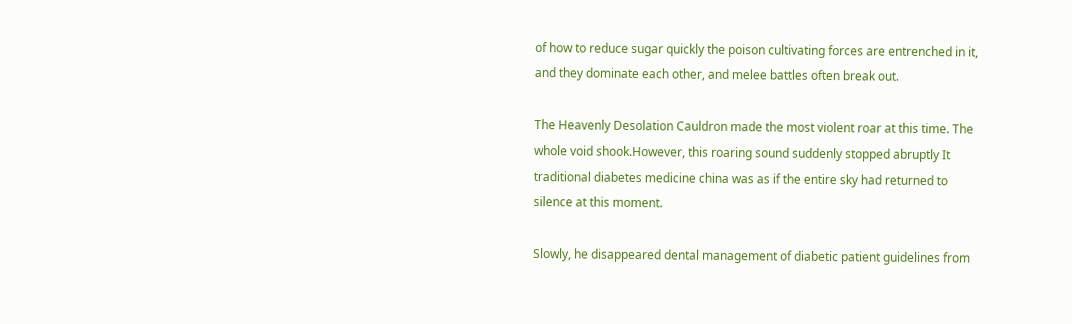of how to reduce sugar quickly the poison cultivating forces are entrenched in it, and they dominate each other, and melee battles often break out.

The Heavenly Desolation Cauldron made the most violent roar at this time. The whole void shook.However, this roaring sound suddenly stopped abruptly It traditional diabetes medicine china was as if the entire sky had returned to silence at this moment.

Slowly, he disappeared dental management of diabetic patient guidelines from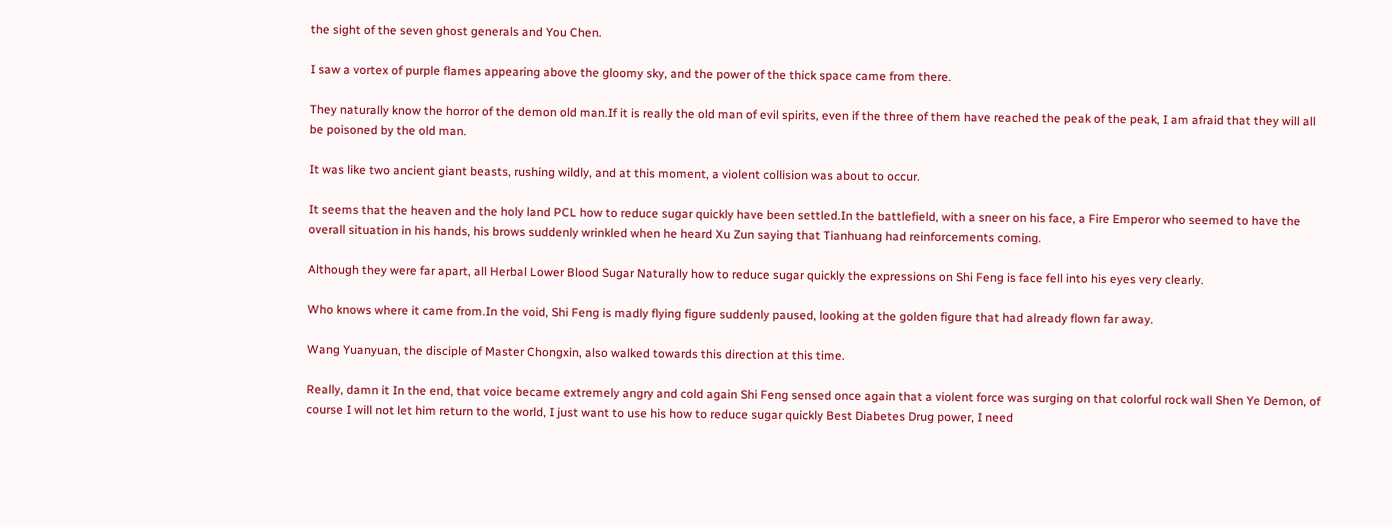the sight of the seven ghost generals and You Chen.

I saw a vortex of purple flames appearing above the gloomy sky, and the power of the thick space came from there.

They naturally know the horror of the demon old man.If it is really the old man of evil spirits, even if the three of them have reached the peak of the peak, I am afraid that they will all be poisoned by the old man.

It was like two ancient giant beasts, rushing wildly, and at this moment, a violent collision was about to occur.

It seems that the heaven and the holy land PCL how to reduce sugar quickly have been settled.In the battlefield, with a sneer on his face, a Fire Emperor who seemed to have the overall situation in his hands, his brows suddenly wrinkled when he heard Xu Zun saying that Tianhuang had reinforcements coming.

Although they were far apart, all Herbal Lower Blood Sugar Naturally how to reduce sugar quickly the expressions on Shi Feng is face fell into his eyes very clearly.

Who knows where it came from.In the void, Shi Feng is madly flying figure suddenly paused, looking at the golden figure that had already flown far away.

Wang Yuanyuan, the disciple of Master Chongxin, also walked towards this direction at this time.

Really, damn it In the end, that voice became extremely angry and cold again Shi Feng sensed once again that a violent force was surging on that colorful rock wall Shen Ye Demon, of course I will not let him return to the world, I just want to use his how to reduce sugar quickly Best Diabetes Drug power, I need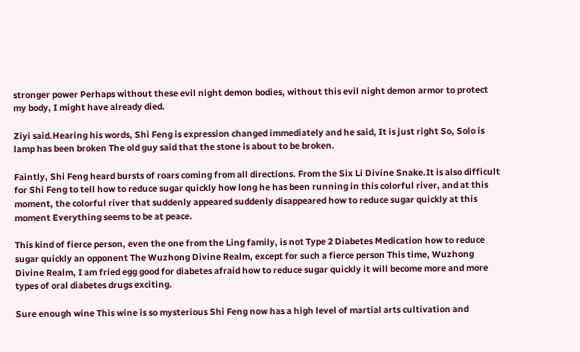stronger power Perhaps without these evil night demon bodies, without this evil night demon armor to protect my body, I might have already died.

Ziyi said.Hearing his words, Shi Feng is expression changed immediately and he said, It is just right So, Solo is lamp has been broken The old guy said that the stone is about to be broken.

Faintly, Shi Feng heard bursts of roars coming from all directions. From the Six Li Divine Snake.It is also difficult for Shi Feng to tell how to reduce sugar quickly how long he has been running in this colorful river, and at this moment, the colorful river that suddenly appeared suddenly disappeared how to reduce sugar quickly at this moment Everything seems to be at peace.

This kind of fierce person, even the one from the Ling family, is not Type 2 Diabetes Medication how to reduce sugar quickly an opponent The Wuzhong Divine Realm, except for such a fierce person This time, Wuzhong Divine Realm, I am fried egg good for diabetes afraid how to reduce sugar quickly it will become more and more types of oral diabetes drugs exciting.

Sure enough wine This wine is so mysterious Shi Feng now has a high level of martial arts cultivation and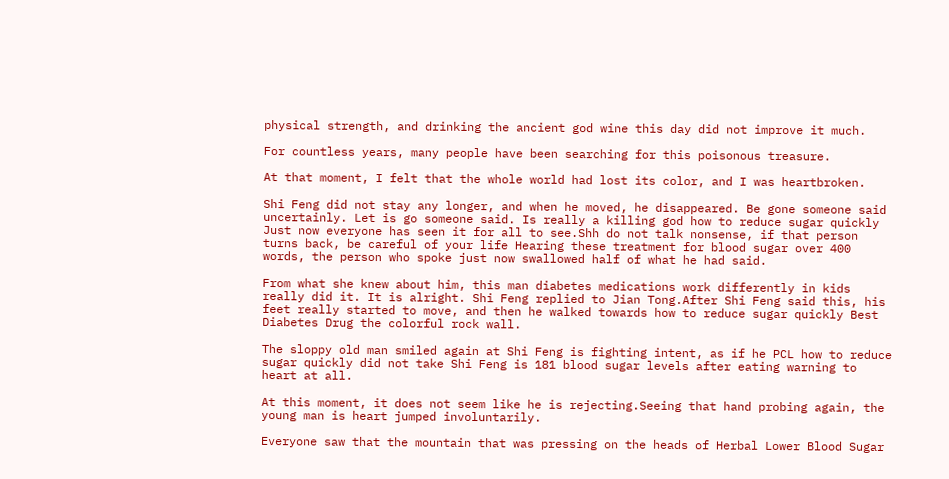physical strength, and drinking the ancient god wine this day did not improve it much.

For countless years, many people have been searching for this poisonous treasure.

At that moment, I felt that the whole world had lost its color, and I was heartbroken.

Shi Feng did not stay any longer, and when he moved, he disappeared. Be gone someone said uncertainly. Let is go someone said. Is really a killing god how to reduce sugar quickly Just now everyone has seen it for all to see.Shh do not talk nonsense, if that person turns back, be careful of your life Hearing these treatment for blood sugar over 400 words, the person who spoke just now swallowed half of what he had said.

From what she knew about him, this man diabetes medications work differently in kids really did it. It is alright. Shi Feng replied to Jian Tong.After Shi Feng said this, his feet really started to move, and then he walked towards how to reduce sugar quickly Best Diabetes Drug the colorful rock wall.

The sloppy old man smiled again at Shi Feng is fighting intent, as if he PCL how to reduce sugar quickly did not take Shi Feng is 181 blood sugar levels after eating warning to heart at all.

At this moment, it does not seem like he is rejecting.Seeing that hand probing again, the young man is heart jumped involuntarily.

Everyone saw that the mountain that was pressing on the heads of Herbal Lower Blood Sugar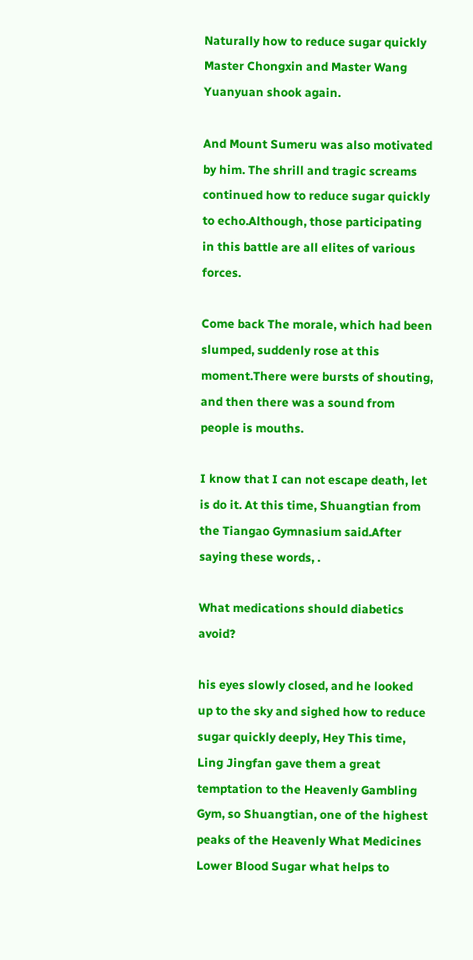Naturally how to reduce sugar quickly Master Chongxin and Master Wang Yuanyuan shook again.

And Mount Sumeru was also motivated by him. The shrill and tragic screams continued how to reduce sugar quickly to echo.Although, those participating in this battle are all elites of various forces.

Come back The morale, which had been slumped, suddenly rose at this moment.There were bursts of shouting, and then there was a sound from people is mouths.

I know that I can not escape death, let is do it. At this time, Shuangtian from the Tiangao Gymnasium said.After saying these words, .

What medications should diabetics avoid?

his eyes slowly closed, and he looked up to the sky and sighed how to reduce sugar quickly deeply, Hey This time, Ling Jingfan gave them a great temptation to the Heavenly Gambling Gym, so Shuangtian, one of the highest peaks of the Heavenly What Medicines Lower Blood Sugar what helps to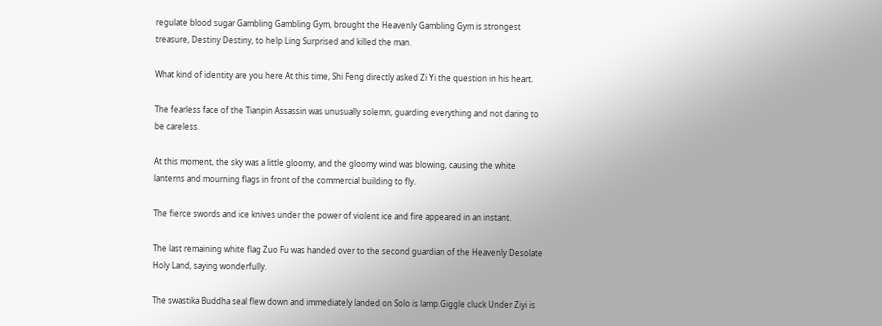regulate blood sugar Gambling Gambling Gym, brought the Heavenly Gambling Gym is strongest treasure, Destiny Destiny, to help Ling Surprised and killed the man.

What kind of identity are you here At this time, Shi Feng directly asked Zi Yi the question in his heart.

The fearless face of the Tianpin Assassin was unusually solemn, guarding everything and not daring to be careless.

At this moment, the sky was a little gloomy, and the gloomy wind was blowing, causing the white lanterns and mourning flags in front of the commercial building to fly.

The fierce swords and ice knives under the power of violent ice and fire appeared in an instant.

The last remaining white flag Zuo Fu was handed over to the second guardian of the Heavenly Desolate Holy Land, saying wonderfully.

The swastika Buddha seal flew down and immediately landed on Solo is lamp.Giggle cluck Under Ziyi is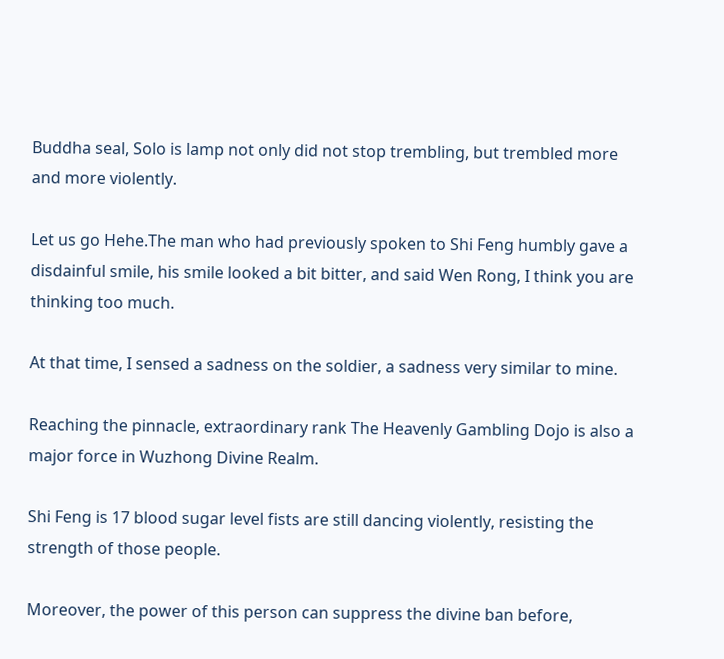Buddha seal, Solo is lamp not only did not stop trembling, but trembled more and more violently.

Let us go Hehe.The man who had previously spoken to Shi Feng humbly gave a disdainful smile, his smile looked a bit bitter, and said Wen Rong, I think you are thinking too much.

At that time, I sensed a sadness on the soldier, a sadness very similar to mine.

Reaching the pinnacle, extraordinary rank The Heavenly Gambling Dojo is also a major force in Wuzhong Divine Realm.

Shi Feng is 17 blood sugar level fists are still dancing violently, resisting the strength of those people.

Moreover, the power of this person can suppress the divine ban before,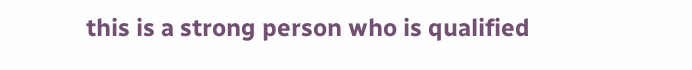this is a strong person who is qualified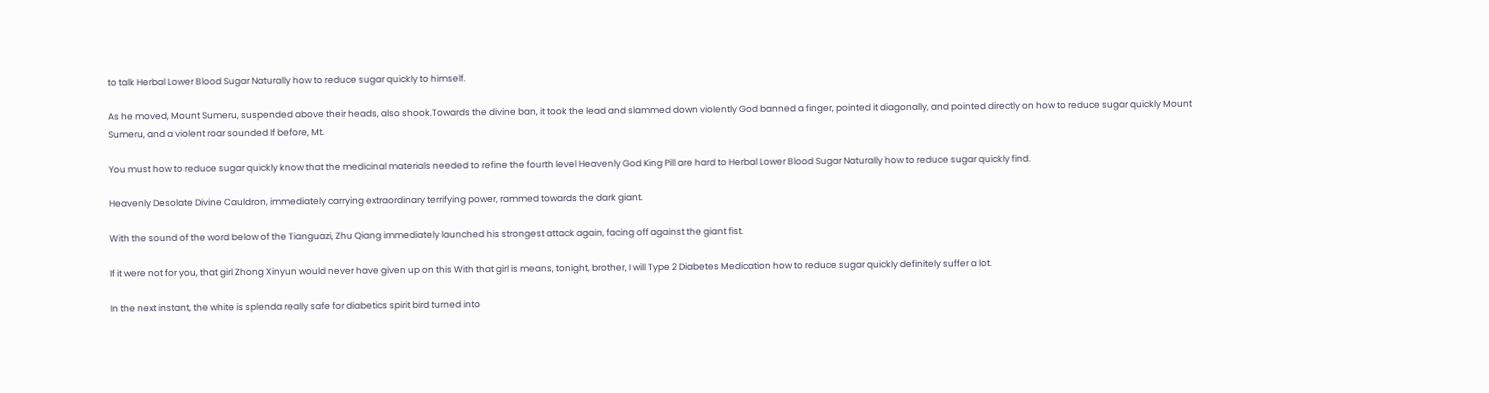to talk Herbal Lower Blood Sugar Naturally how to reduce sugar quickly to himself.

As he moved, Mount Sumeru, suspended above their heads, also shook.Towards the divine ban, it took the lead and slammed down violently God banned a finger, pointed it diagonally, and pointed directly on how to reduce sugar quickly Mount Sumeru, and a violent roar sounded If before, Mt.

You must how to reduce sugar quickly know that the medicinal materials needed to refine the fourth level Heavenly God King Pill are hard to Herbal Lower Blood Sugar Naturally how to reduce sugar quickly find.

Heavenly Desolate Divine Cauldron, immediately carrying extraordinary terrifying power, rammed towards the dark giant.

With the sound of the word below of the Tianguazi, Zhu Qiang immediately launched his strongest attack again, facing off against the giant fist.

If it were not for you, that girl Zhong Xinyun would never have given up on this With that girl is means, tonight, brother, I will Type 2 Diabetes Medication how to reduce sugar quickly definitely suffer a lot.

In the next instant, the white is splenda really safe for diabetics spirit bird turned into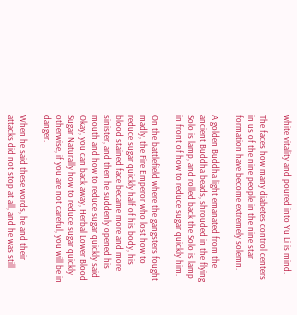white vitality and poured into Yu Li is mind.

The faces how many diabetes control centers in us of the nine people in the nine star formation have become extremely solemn.

A golden Buddha light emanated from the ancient Buddha beads, shrouded in the flying Solo is lamp, and rolled back the Solo is lamp in front of how to reduce sugar quickly him.

On the battlefield where the gangsters fought madly, the Fire Emperor who lost how to reduce sugar quickly half of his body, his blood stained face became more and more sinister, and then he suddenly opened his mouth and how to reduce sugar quickly said Okay, you can back away, Herbal Lower Blood Sugar Naturally how to reduce sugar quickly otherwise, if you are not careful, you will be in danger.

When he said these words, he and their attacks did not stop at all, and he was still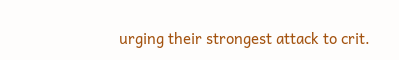urging their strongest attack to crit.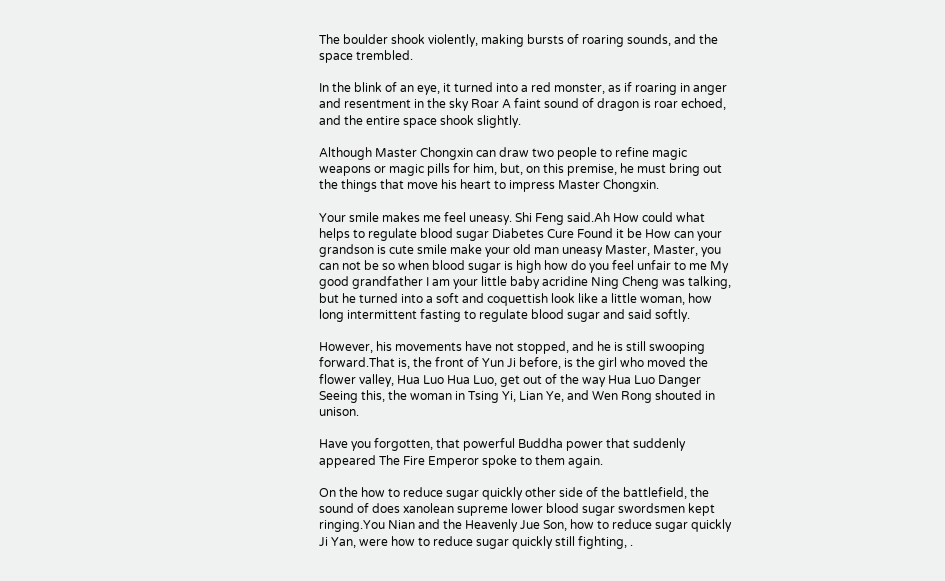The boulder shook violently, making bursts of roaring sounds, and the space trembled.

In the blink of an eye, it turned into a red monster, as if roaring in anger and resentment in the sky Roar A faint sound of dragon is roar echoed, and the entire space shook slightly.

Although Master Chongxin can draw two people to refine magic weapons or magic pills for him, but, on this premise, he must bring out the things that move his heart to impress Master Chongxin.

Your smile makes me feel uneasy. Shi Feng said.Ah How could what helps to regulate blood sugar Diabetes Cure Found it be How can your grandson is cute smile make your old man uneasy Master, Master, you can not be so when blood sugar is high how do you feel unfair to me My good grandfather I am your little baby acridine Ning Cheng was talking, but he turned into a soft and coquettish look like a little woman, how long intermittent fasting to regulate blood sugar and said softly.

However, his movements have not stopped, and he is still swooping forward.That is, the front of Yun Ji before, is the girl who moved the flower valley, Hua Luo Hua Luo, get out of the way Hua Luo Danger Seeing this, the woman in Tsing Yi, Lian Ye, and Wen Rong shouted in unison.

Have you forgotten, that powerful Buddha power that suddenly appeared The Fire Emperor spoke to them again.

On the how to reduce sugar quickly other side of the battlefield, the sound of does xanolean supreme lower blood sugar swordsmen kept ringing.You Nian and the Heavenly Jue Son, how to reduce sugar quickly Ji Yan, were how to reduce sugar quickly still fighting, .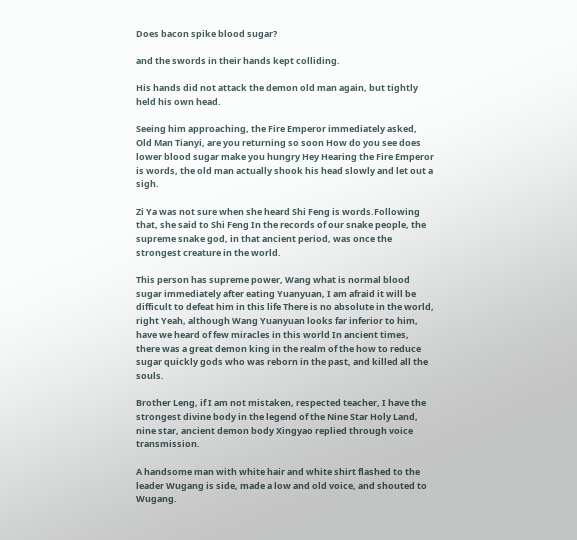Does bacon spike blood sugar?

and the swords in their hands kept colliding.

His hands did not attack the demon old man again, but tightly held his own head.

Seeing him approaching, the Fire Emperor immediately asked, Old Man Tianyi, are you returning so soon How do you see does lower blood sugar make you hungry Hey Hearing the Fire Emperor is words, the old man actually shook his head slowly and let out a sigh.

Zi Ya was not sure when she heard Shi Feng is words.Following that, she said to Shi Feng In the records of our snake people, the supreme snake god, in that ancient period, was once the strongest creature in the world.

This person has supreme power, Wang what is normal blood sugar immediately after eating Yuanyuan, I am afraid it will be difficult to defeat him in this life There is no absolute in the world, right Yeah, although Wang Yuanyuan looks far inferior to him, have we heard of few miracles in this world In ancient times, there was a great demon king in the realm of the how to reduce sugar quickly gods who was reborn in the past, and killed all the souls.

Brother Leng, if I am not mistaken, respected teacher, I have the strongest divine body in the legend of the Nine Star Holy Land, nine star, ancient demon body Xingyao replied through voice transmission.

A handsome man with white hair and white shirt flashed to the leader Wugang is side, made a low and old voice, and shouted to Wugang.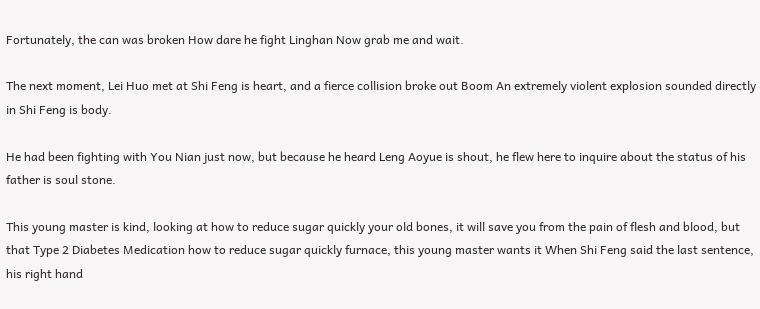Fortunately, the can was broken How dare he fight Linghan Now grab me and wait.

The next moment, Lei Huo met at Shi Feng is heart, and a fierce collision broke out Boom An extremely violent explosion sounded directly in Shi Feng is body.

He had been fighting with You Nian just now, but because he heard Leng Aoyue is shout, he flew here to inquire about the status of his father is soul stone.

This young master is kind, looking at how to reduce sugar quickly your old bones, it will save you from the pain of flesh and blood, but that Type 2 Diabetes Medication how to reduce sugar quickly furnace, this young master wants it When Shi Feng said the last sentence, his right hand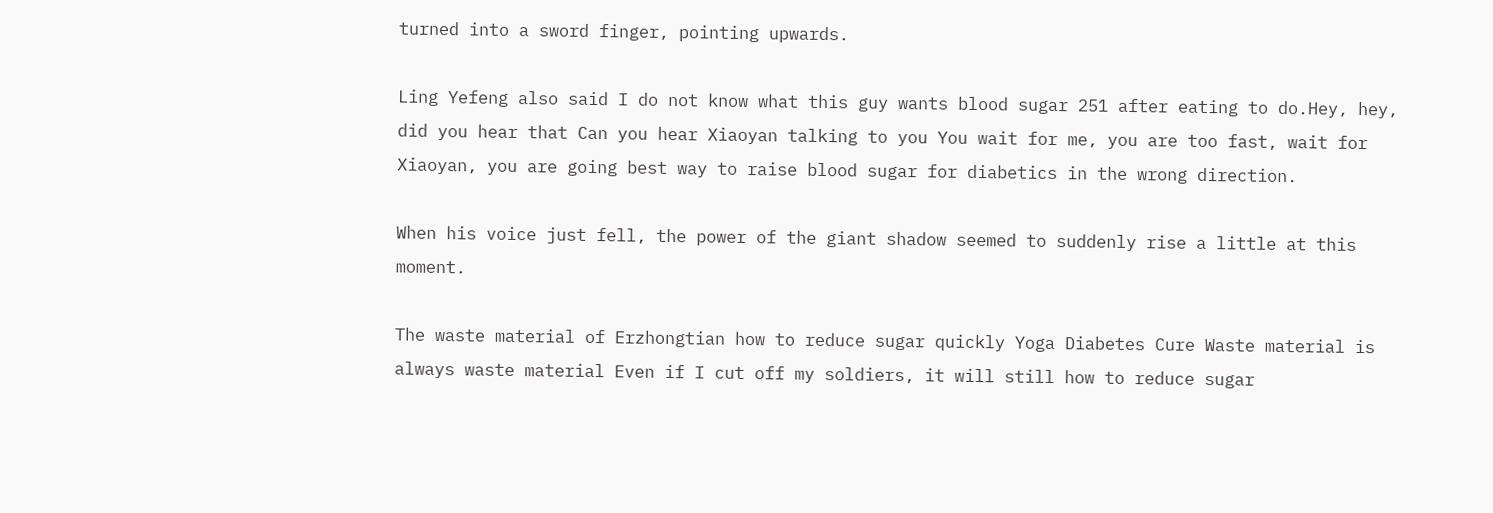turned into a sword finger, pointing upwards.

Ling Yefeng also said I do not know what this guy wants blood sugar 251 after eating to do.Hey, hey, did you hear that Can you hear Xiaoyan talking to you You wait for me, you are too fast, wait for Xiaoyan, you are going best way to raise blood sugar for diabetics in the wrong direction.

When his voice just fell, the power of the giant shadow seemed to suddenly rise a little at this moment.

The waste material of Erzhongtian how to reduce sugar quickly Yoga Diabetes Cure Waste material is always waste material Even if I cut off my soldiers, it will still how to reduce sugar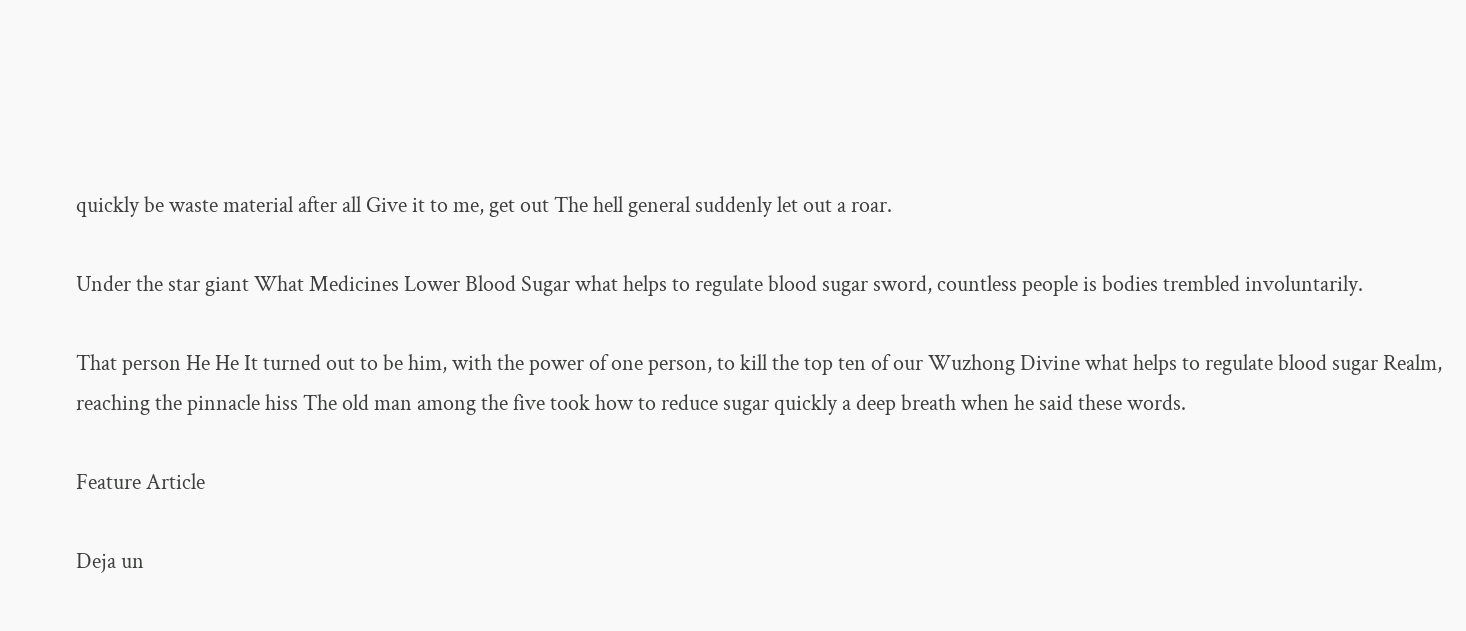quickly be waste material after all Give it to me, get out The hell general suddenly let out a roar.

Under the star giant What Medicines Lower Blood Sugar what helps to regulate blood sugar sword, countless people is bodies trembled involuntarily.

That person He He It turned out to be him, with the power of one person, to kill the top ten of our Wuzhong Divine what helps to regulate blood sugar Realm, reaching the pinnacle hiss The old man among the five took how to reduce sugar quickly a deep breath when he said these words.

Feature Article

Deja un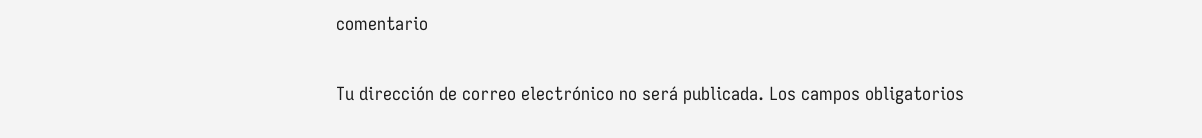comentario

Tu dirección de correo electrónico no será publicada. Los campos obligatorios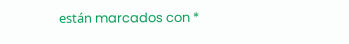están marcados con *